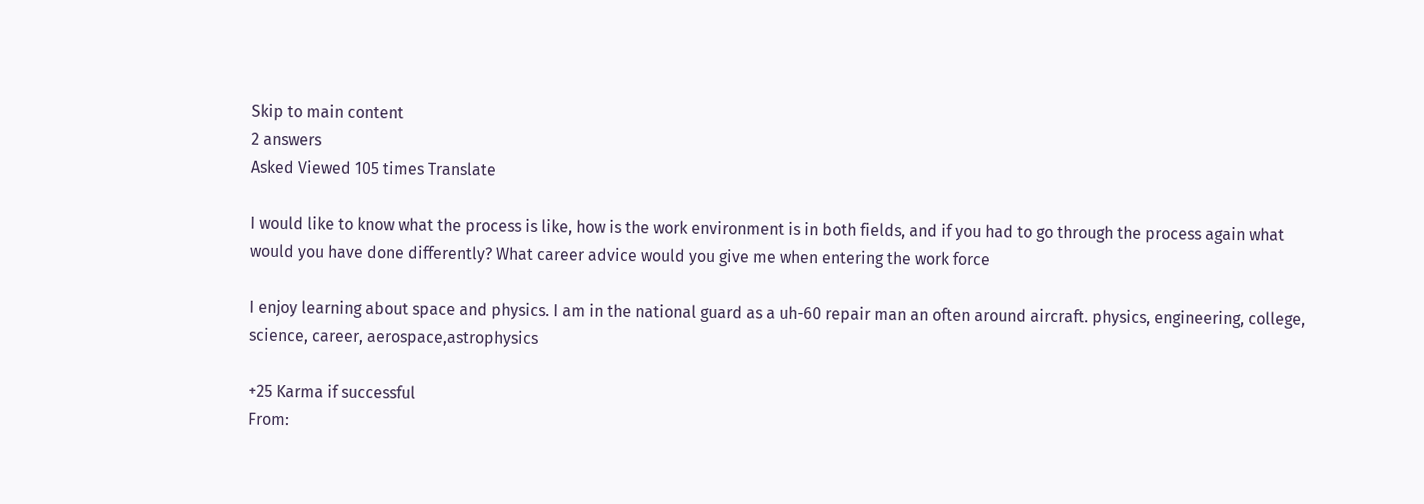Skip to main content
2 answers
Asked Viewed 105 times Translate

I would like to know what the process is like, how is the work environment is in both fields, and if you had to go through the process again what would you have done differently? What career advice would you give me when entering the work force

I enjoy learning about space and physics. I am in the national guard as a uh-60 repair man an often around aircraft. physics, engineering, college, science, career, aerospace,astrophysics

+25 Karma if successful
From: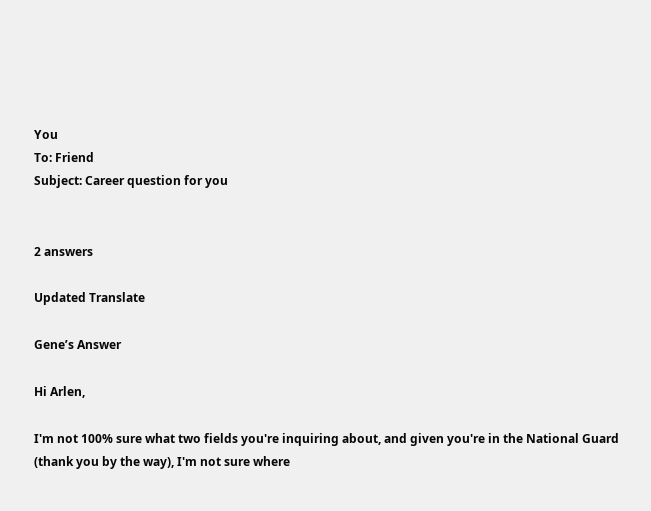You
To: Friend
Subject: Career question for you


2 answers

Updated Translate

Gene’s Answer

Hi Arlen,

I'm not 100% sure what two fields you're inquiring about, and given you're in the National Guard (thank you by the way), I'm not sure where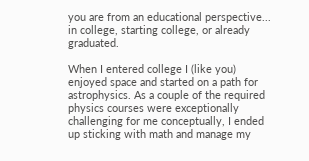you are from an educational perspective... in college, starting college, or already graduated.

When I entered college I (like you) enjoyed space and started on a path for astrophysics. As a couple of the required physics courses were exceptionally challenging for me conceptually, I ended up sticking with math and manage my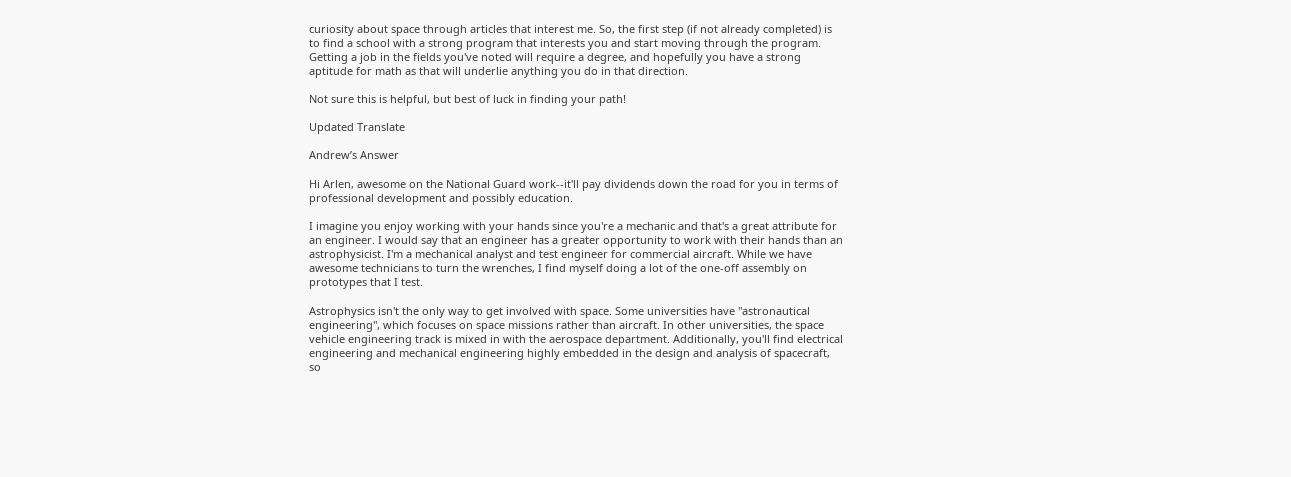curiosity about space through articles that interest me. So, the first step (if not already completed) is to find a school with a strong program that interests you and start moving through the program. Getting a job in the fields you've noted will require a degree, and hopefully you have a strong aptitude for math as that will underlie anything you do in that direction.

Not sure this is helpful, but best of luck in finding your path!

Updated Translate

Andrew’s Answer

Hi Arlen, awesome on the National Guard work--it'll pay dividends down the road for you in terms of professional development and possibly education.

I imagine you enjoy working with your hands since you're a mechanic and that's a great attribute for an engineer. I would say that an engineer has a greater opportunity to work with their hands than an astrophysicist. I'm a mechanical analyst and test engineer for commercial aircraft. While we have awesome technicians to turn the wrenches, I find myself doing a lot of the one-off assembly on prototypes that I test.

Astrophysics isn't the only way to get involved with space. Some universities have "astronautical engineering", which focuses on space missions rather than aircraft. In other universities, the space vehicle engineering track is mixed in with the aerospace department. Additionally, you'll find electrical engineering and mechanical engineering highly embedded in the design and analysis of spacecraft, so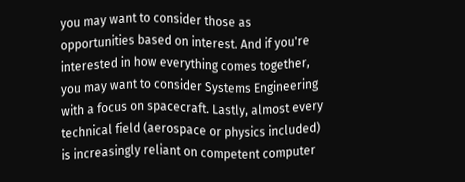you may want to consider those as opportunities based on interest. And if you're interested in how everything comes together, you may want to consider Systems Engineering with a focus on spacecraft. Lastly, almost every technical field (aerospace or physics included) is increasingly reliant on competent computer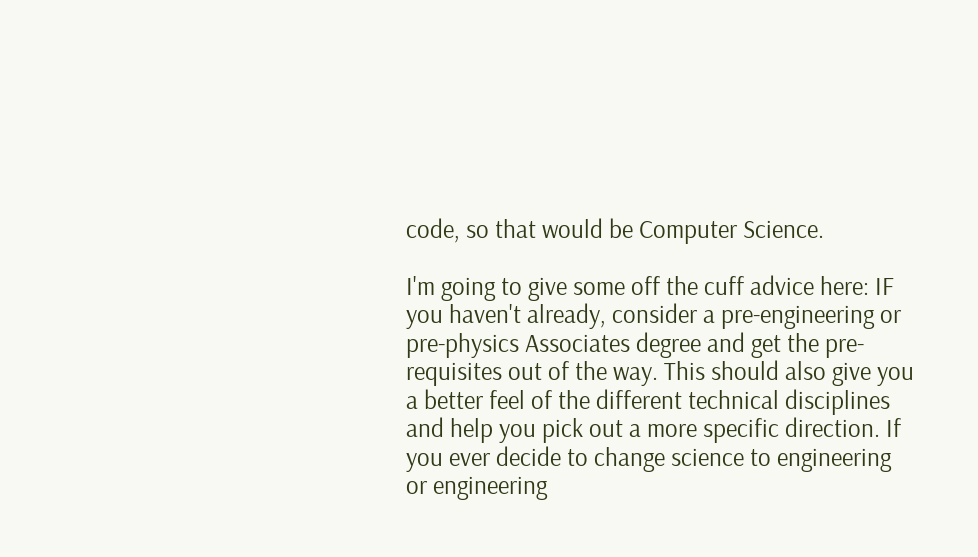code, so that would be Computer Science.

I'm going to give some off the cuff advice here: IF you haven't already, consider a pre-engineering or pre-physics Associates degree and get the pre-requisites out of the way. This should also give you a better feel of the different technical disciplines and help you pick out a more specific direction. If you ever decide to change science to engineering or engineering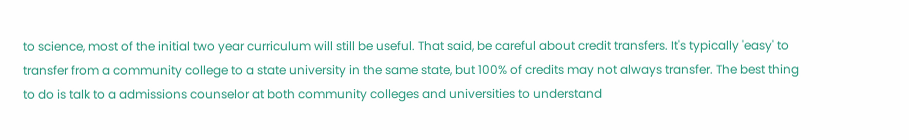to science, most of the initial two year curriculum will still be useful. That said, be careful about credit transfers. It's typically 'easy' to transfer from a community college to a state university in the same state, but 100% of credits may not always transfer. The best thing to do is talk to a admissions counselor at both community colleges and universities to understand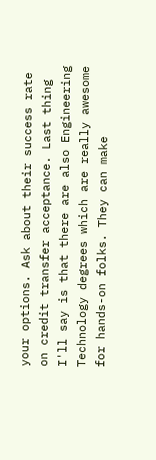your options. Ask about their success rate on credit transfer acceptance. Last thing I'll say is that there are also Engineering Technology degrees which are really awesome for hands-on folks. They can make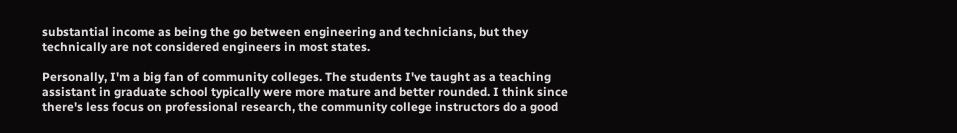substantial income as being the go between engineering and technicians, but they technically are not considered engineers in most states.

Personally, I'm a big fan of community colleges. The students I've taught as a teaching assistant in graduate school typically were more mature and better rounded. I think since there's less focus on professional research, the community college instructors do a good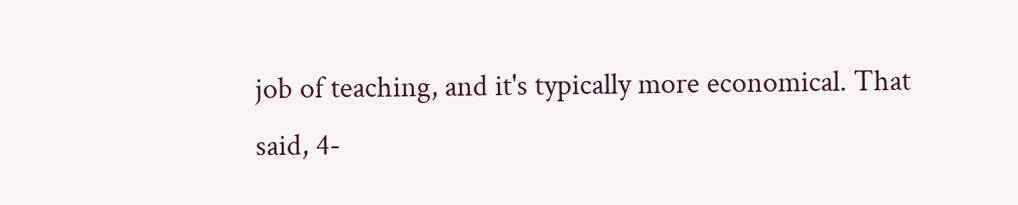job of teaching, and it's typically more economical. That said, 4-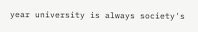year university is always society's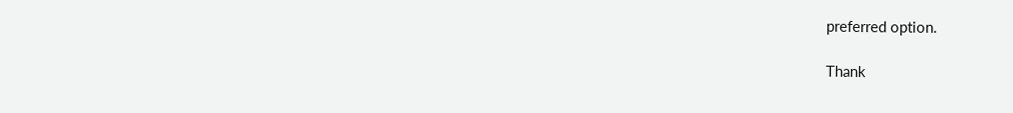preferred option.

Thank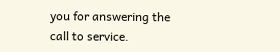you for answering the call to service.